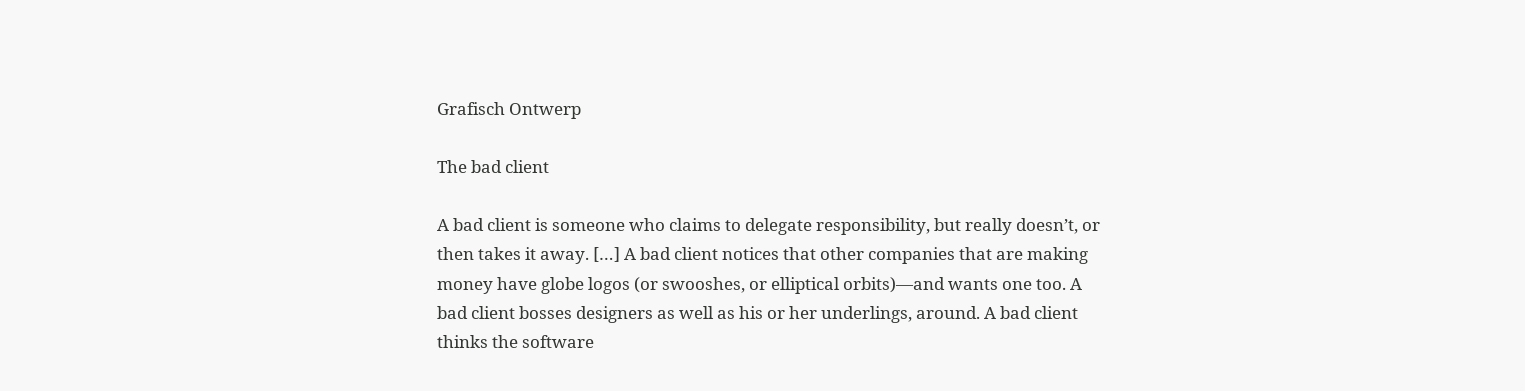Grafisch Ontwerp

The bad client

A bad client is someone who claims to delegate responsibility, but really doesn’t, or then takes it away. […] A bad client notices that other companies that are making money have globe logos (or swooshes, or elliptical orbits)—and wants one too. A bad client bosses designers as well as his or her underlings, around. A bad client thinks the software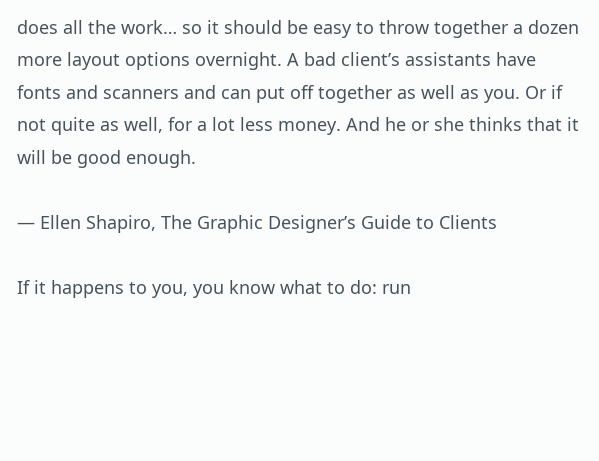does all the work… so it should be easy to throw together a dozen more layout options overnight. A bad client’s assistants have fonts and scanners and can put off together as well as you. Or if not quite as well, for a lot less money. And he or she thinks that it will be good enough.

— Ellen Shapiro, The Graphic Designer’s Guide to Clients

If it happens to you, you know what to do: run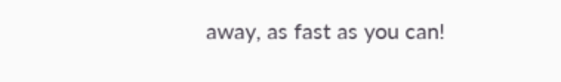away, as fast as you can!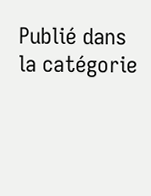Publié dans la catégorie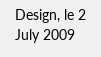Design, le 2 July 2009